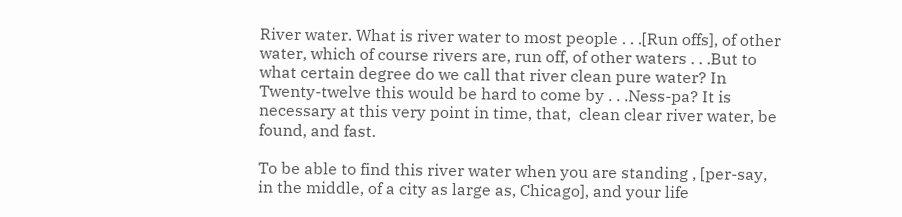River water. What is river water to most people . . .[Run offs], of other water, which of course rivers are, run off, of other waters . . .But to what certain degree do we call that river clean pure water? In Twenty-twelve this would be hard to come by . . .Ness-pa? It is necessary at this very point in time, that,  clean clear river water, be found, and fast.

To be able to find this river water when you are standing , [per-say,  in the middle, of a city as large as, Chicago], and your life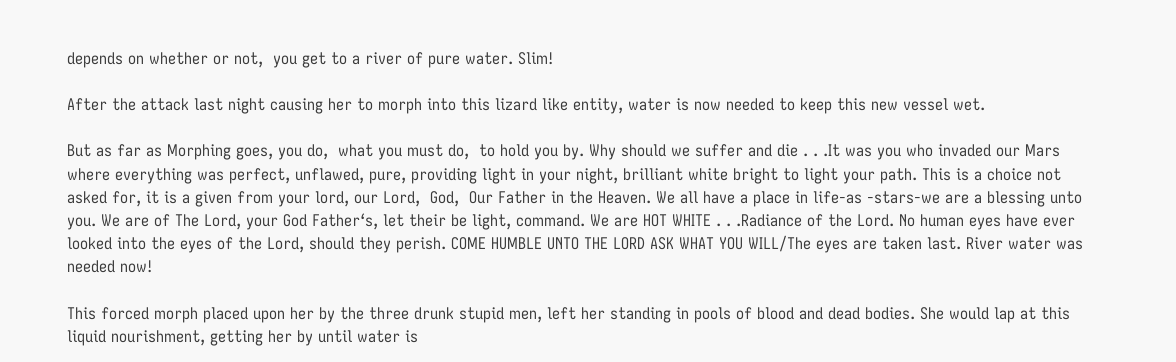depends on whether or not,  you get to a river of pure water. Slim!

After the attack last night causing her to morph into this lizard like entity, water is now needed to keep this new vessel wet.

But as far as Morphing goes, you do,  what you must do,  to hold you by. Why should we suffer and die . . .It was you who invaded our Mars where everything was perfect, unflawed, pure, providing light in your night, brilliant white bright to light your path. This is a choice not asked for, it is a given from your lord, our Lord,  God,  Our Father in the Heaven. We all have a place in life-as -stars-we are a blessing unto you. We are of The Lord, your God Father‘s, let their be light, command. We are HOT WHITE . . .Radiance of the Lord. No human eyes have ever looked into the eyes of the Lord, should they perish. COME HUMBLE UNTO THE LORD ASK WHAT YOU WILL/The eyes are taken last. River water was needed now!

This forced morph placed upon her by the three drunk stupid men, left her standing in pools of blood and dead bodies. She would lap at this liquid nourishment, getting her by until water is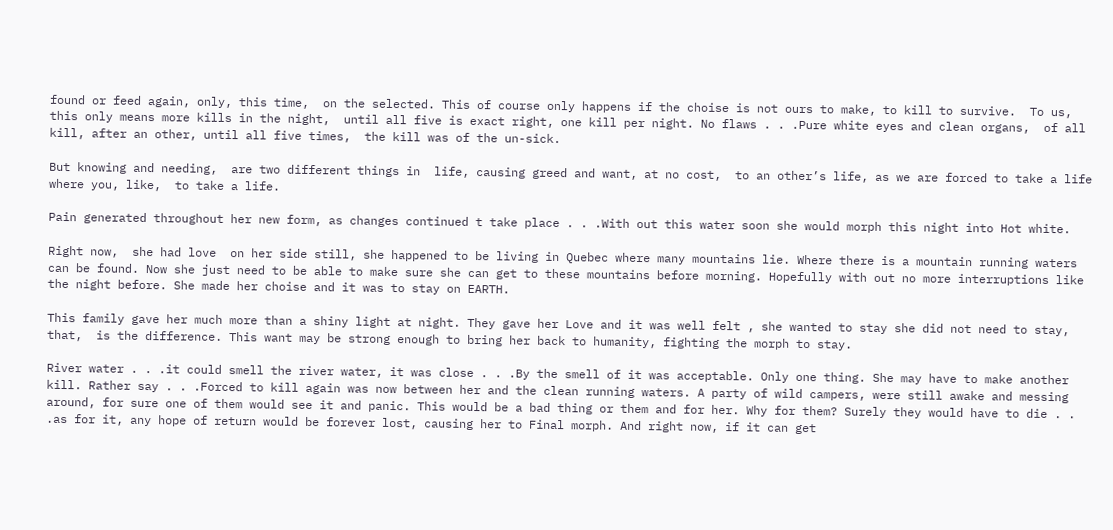found or feed again, only, this time,  on the selected. This of course only happens if the choise is not ours to make, to kill to survive.  To us,  this only means more kills in the night,  until all five is exact right, one kill per night. No flaws . . .Pure white eyes and clean organs,  of all kill, after an other, until all five times,  the kill was of the un-sick.

But knowing and needing,  are two different things in  life, causing greed and want, at no cost,  to an other’s life, as we are forced to take a life where you, like,  to take a life.

Pain generated throughout her new form, as changes continued t take place . . .With out this water soon she would morph this night into Hot white.

Right now,  she had love  on her side still, she happened to be living in Quebec where many mountains lie. Where there is a mountain running waters can be found. Now she just need to be able to make sure she can get to these mountains before morning. Hopefully with out no more interruptions like the night before. She made her choise and it was to stay on EARTH.

This family gave her much more than a shiny light at night. They gave her Love and it was well felt , she wanted to stay she did not need to stay, that,  is the difference. This want may be strong enough to bring her back to humanity, fighting the morph to stay.

River water . . .it could smell the river water, it was close . . .By the smell of it was acceptable. Only one thing. She may have to make another kill. Rather say . . .Forced to kill again was now between her and the clean running waters. A party of wild campers, were still awake and messing around, for sure one of them would see it and panic. This would be a bad thing or them and for her. Why for them? Surely they would have to die . . .as for it, any hope of return would be forever lost, causing her to Final morph. And right now, if it can get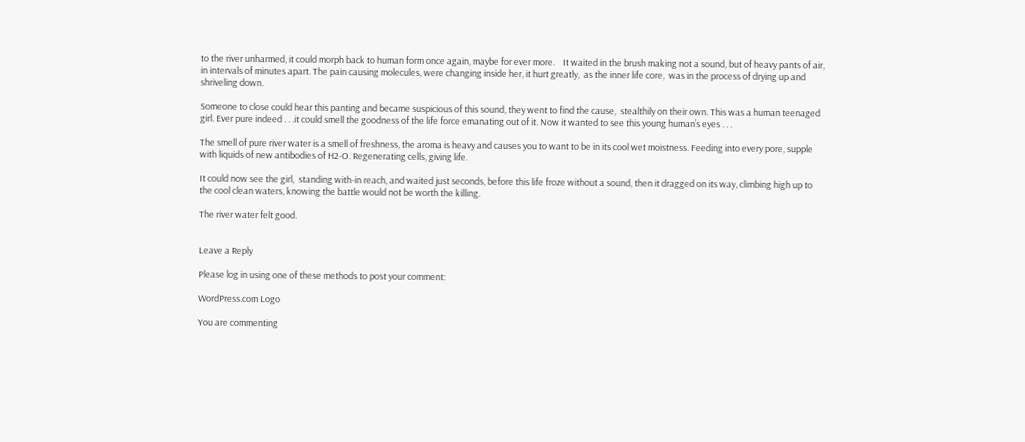to the river unharmed, it could morph back to human form once again, maybe for ever more.    It waited in the brush making not a sound, but of heavy pants of air, in intervals of minutes apart. The pain causing molecules, were changing inside her, it hurt greatly,  as the inner life core,  was in the process of drying up and shriveling down.

Someone to close could hear this panting and became suspicious of this sound, they went to find the cause,  stealthily on their own. This was a human teenaged girl. Ever pure indeed . . .it could smell the goodness of the life force emanating out of it. Now it wanted to see this young human’s eyes . . .

The smell of pure river water is a smell of freshness, the aroma is heavy and causes you to want to be in its cool wet moistness. Feeding into every pore, supple with liquids of new antibodies of H2-O. Regenerating cells, giving life.

It could now see the girl,  standing with-in reach, and waited just seconds, before this life froze without a sound, then it dragged on its way, climbing high up to the cool clean waters, knowing the battle would not be worth the killing.

The river water felt good.


Leave a Reply

Please log in using one of these methods to post your comment:

WordPress.com Logo

You are commenting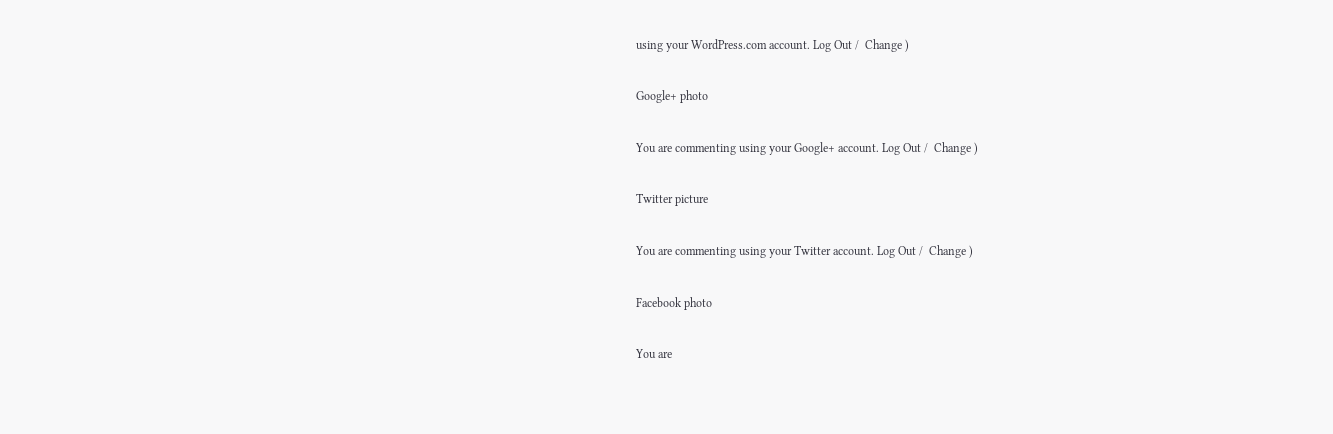using your WordPress.com account. Log Out /  Change )

Google+ photo

You are commenting using your Google+ account. Log Out /  Change )

Twitter picture

You are commenting using your Twitter account. Log Out /  Change )

Facebook photo

You are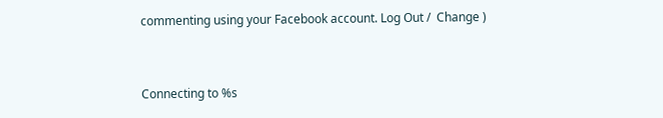commenting using your Facebook account. Log Out /  Change )


Connecting to %s